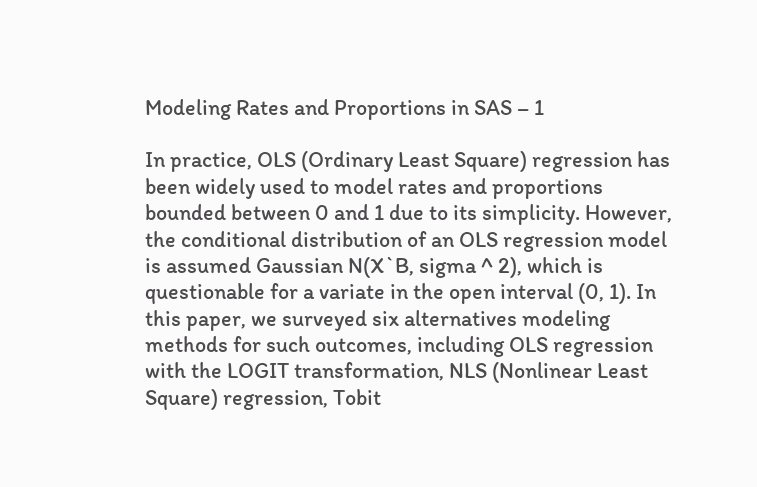Modeling Rates and Proportions in SAS – 1

In practice, OLS (Ordinary Least Square) regression has been widely used to model rates and proportions bounded between 0 and 1 due to its simplicity. However, the conditional distribution of an OLS regression model is assumed Gaussian N(X`B, sigma ^ 2), which is questionable for a variate in the open interval (0, 1). In this paper, we surveyed six alternatives modeling methods for such outcomes, including OLS regression with the LOGIT transformation, NLS (Nonlinear Least Square) regression, Tobit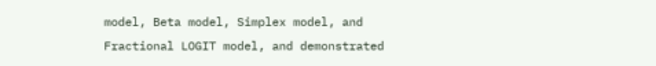model, Beta model, Simplex model, and Fractional LOGIT model, and demonstrated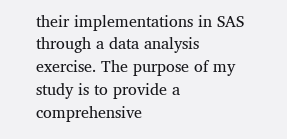their implementations in SAS through a data analysis exercise. The purpose of my study is to provide a comprehensive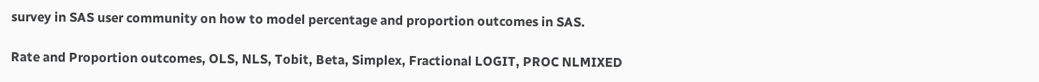survey in SAS user community on how to model percentage and proportion outcomes in SAS.

Rate and Proportion outcomes, OLS, NLS, Tobit, Beta, Simplex, Fractional LOGIT, PROC NLMIXED